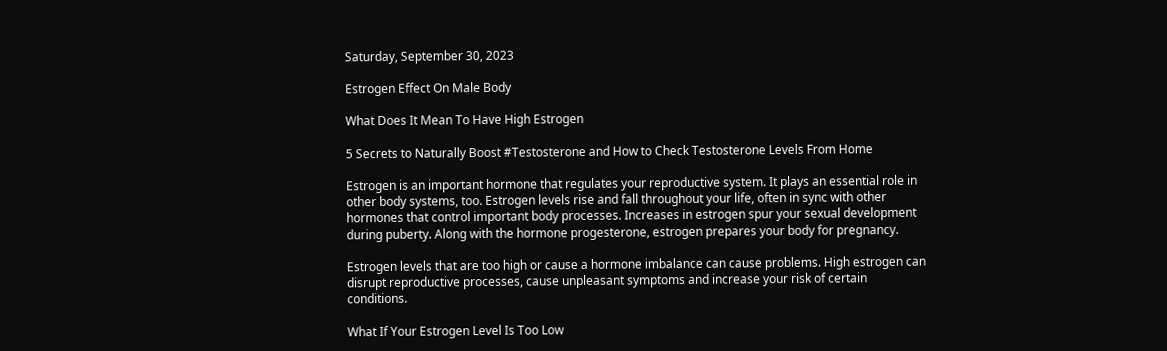Saturday, September 30, 2023

Estrogen Effect On Male Body

What Does It Mean To Have High Estrogen

5 Secrets to Naturally Boost #Testosterone and How to Check Testosterone Levels From Home

Estrogen is an important hormone that regulates your reproductive system. It plays an essential role in other body systems, too. Estrogen levels rise and fall throughout your life, often in sync with other hormones that control important body processes. Increases in estrogen spur your sexual development during puberty. Along with the hormone progesterone, estrogen prepares your body for pregnancy.

Estrogen levels that are too high or cause a hormone imbalance can cause problems. High estrogen can disrupt reproductive processes, cause unpleasant symptoms and increase your risk of certain conditions.

What If Your Estrogen Level Is Too Low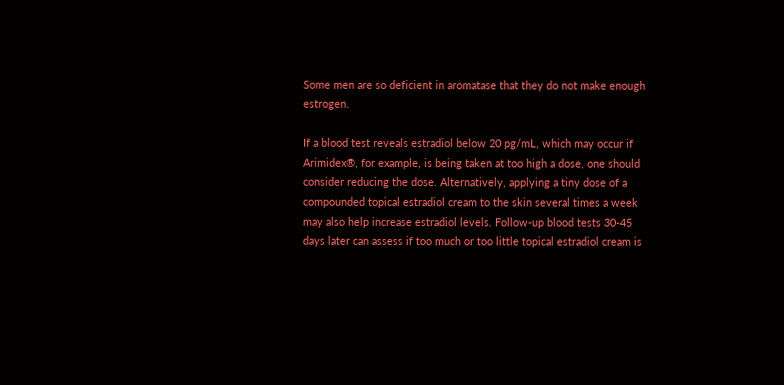Some men are so deficient in aromatase that they do not make enough estrogen.

If a blood test reveals estradiol below 20 pg/mL, which may occur if Arimidex®, for example, is being taken at too high a dose, one should consider reducing the dose. Alternatively, applying a tiny dose of a compounded topical estradiol cream to the skin several times a week may also help increase estradiol levels. Follow-up blood tests 30-45 days later can assess if too much or too little topical estradiol cream is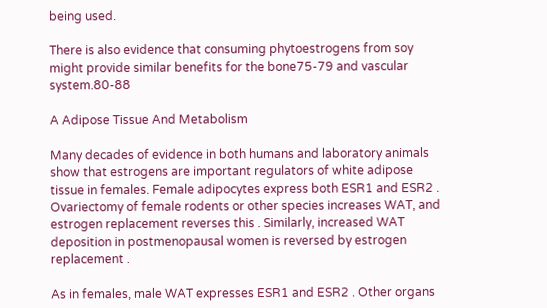being used.

There is also evidence that consuming phytoestrogens from soy might provide similar benefits for the bone75-79 and vascular system.80-88

A Adipose Tissue And Metabolism

Many decades of evidence in both humans and laboratory animals show that estrogens are important regulators of white adipose tissue in females. Female adipocytes express both ESR1 and ESR2 . Ovariectomy of female rodents or other species increases WAT, and estrogen replacement reverses this . Similarly, increased WAT deposition in postmenopausal women is reversed by estrogen replacement .

As in females, male WAT expresses ESR1 and ESR2 . Other organs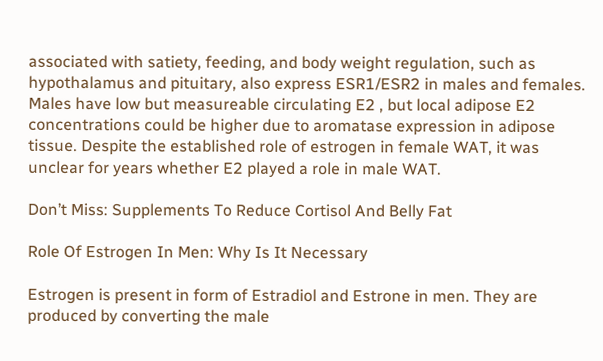associated with satiety, feeding, and body weight regulation, such as hypothalamus and pituitary, also express ESR1/ESR2 in males and females. Males have low but measureable circulating E2 , but local adipose E2 concentrations could be higher due to aromatase expression in adipose tissue. Despite the established role of estrogen in female WAT, it was unclear for years whether E2 played a role in male WAT.

Don’t Miss: Supplements To Reduce Cortisol And Belly Fat

Role Of Estrogen In Men: Why Is It Necessary

Estrogen is present in form of Estradiol and Estrone in men. They are produced by converting the male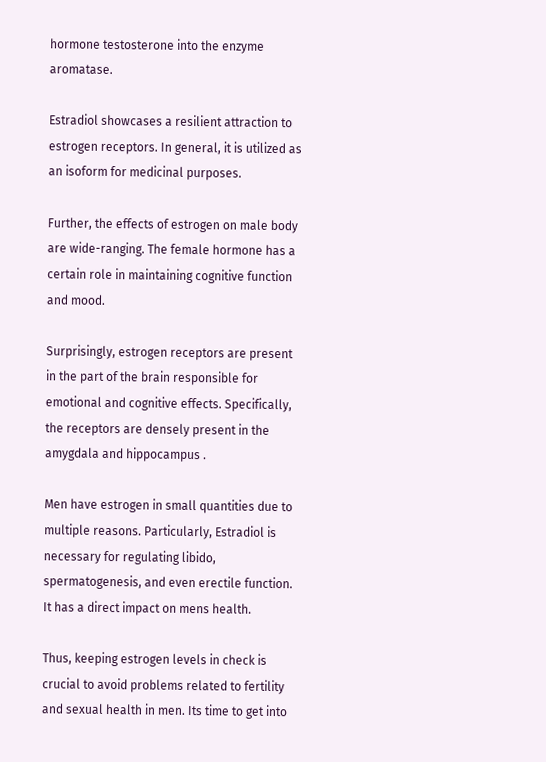hormone testosterone into the enzyme aromatase.

Estradiol showcases a resilient attraction to estrogen receptors. In general, it is utilized as an isoform for medicinal purposes.

Further, the effects of estrogen on male body are wide-ranging. The female hormone has a certain role in maintaining cognitive function and mood.

Surprisingly, estrogen receptors are present in the part of the brain responsible for emotional and cognitive effects. Specifically, the receptors are densely present in the amygdala and hippocampus .

Men have estrogen in small quantities due to multiple reasons. Particularly, Estradiol is necessary for regulating libido, spermatogenesis, and even erectile function. It has a direct impact on mens health.

Thus, keeping estrogen levels in check is crucial to avoid problems related to fertility and sexual health in men. Its time to get into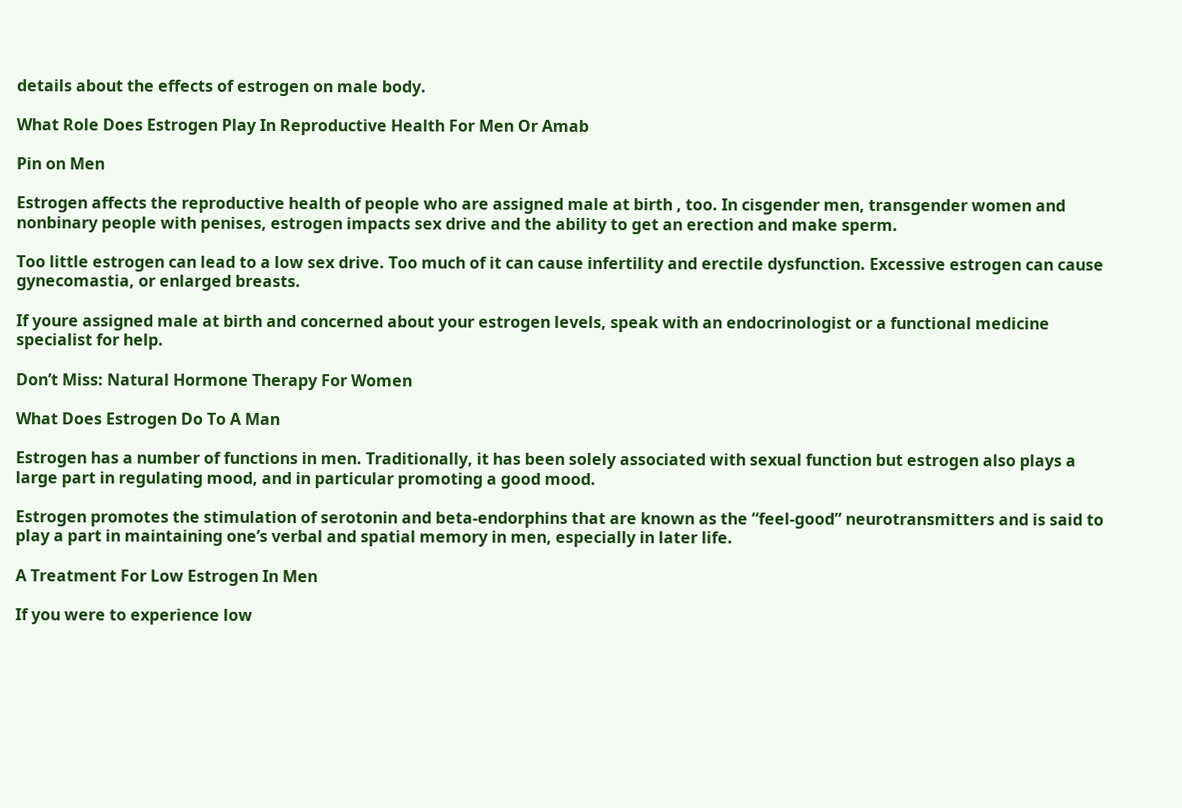details about the effects of estrogen on male body.

What Role Does Estrogen Play In Reproductive Health For Men Or Amab

Pin on Men

Estrogen affects the reproductive health of people who are assigned male at birth , too. In cisgender men, transgender women and nonbinary people with penises, estrogen impacts sex drive and the ability to get an erection and make sperm.

Too little estrogen can lead to a low sex drive. Too much of it can cause infertility and erectile dysfunction. Excessive estrogen can cause gynecomastia, or enlarged breasts.

If youre assigned male at birth and concerned about your estrogen levels, speak with an endocrinologist or a functional medicine specialist for help.

Don’t Miss: Natural Hormone Therapy For Women

What Does Estrogen Do To A Man

Estrogen has a number of functions in men. Traditionally, it has been solely associated with sexual function but estrogen also plays a large part in regulating mood, and in particular promoting a good mood.

Estrogen promotes the stimulation of serotonin and beta-endorphins that are known as the “feel-good” neurotransmitters and is said to play a part in maintaining one’s verbal and spatial memory in men, especially in later life.

A Treatment For Low Estrogen In Men

If you were to experience low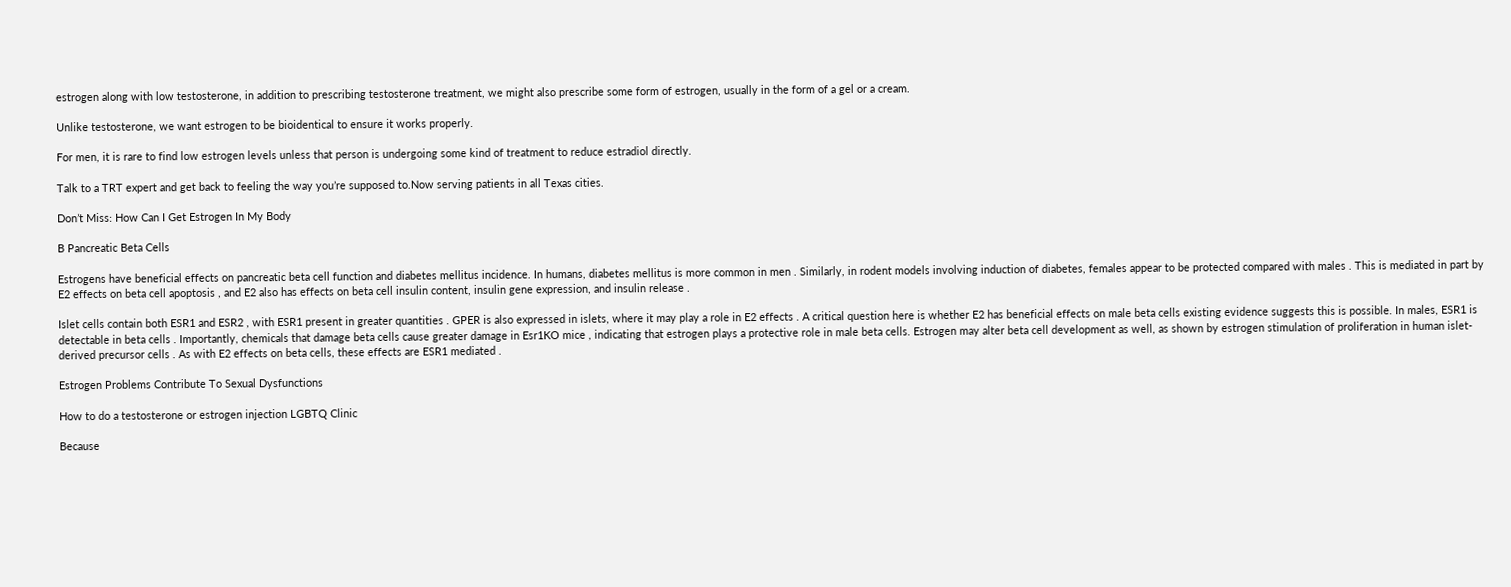estrogen along with low testosterone, in addition to prescribing testosterone treatment, we might also prescribe some form of estrogen, usually in the form of a gel or a cream.

Unlike testosterone, we want estrogen to be bioidentical to ensure it works properly.

For men, it is rare to find low estrogen levels unless that person is undergoing some kind of treatment to reduce estradiol directly.

Talk to a TRT expert and get back to feeling the way you’re supposed to.Now serving patients in all Texas cities.

Don’t Miss: How Can I Get Estrogen In My Body

B Pancreatic Beta Cells

Estrogens have beneficial effects on pancreatic beta cell function and diabetes mellitus incidence. In humans, diabetes mellitus is more common in men . Similarly, in rodent models involving induction of diabetes, females appear to be protected compared with males . This is mediated in part by E2 effects on beta cell apoptosis , and E2 also has effects on beta cell insulin content, insulin gene expression, and insulin release .

Islet cells contain both ESR1 and ESR2 , with ESR1 present in greater quantities . GPER is also expressed in islets, where it may play a role in E2 effects . A critical question here is whether E2 has beneficial effects on male beta cells existing evidence suggests this is possible. In males, ESR1 is detectable in beta cells . Importantly, chemicals that damage beta cells cause greater damage in Esr1KO mice , indicating that estrogen plays a protective role in male beta cells. Estrogen may alter beta cell development as well, as shown by estrogen stimulation of proliferation in human islet-derived precursor cells . As with E2 effects on beta cells, these effects are ESR1 mediated .

Estrogen Problems Contribute To Sexual Dysfunctions

How to do a testosterone or estrogen injection LGBTQ Clinic

Because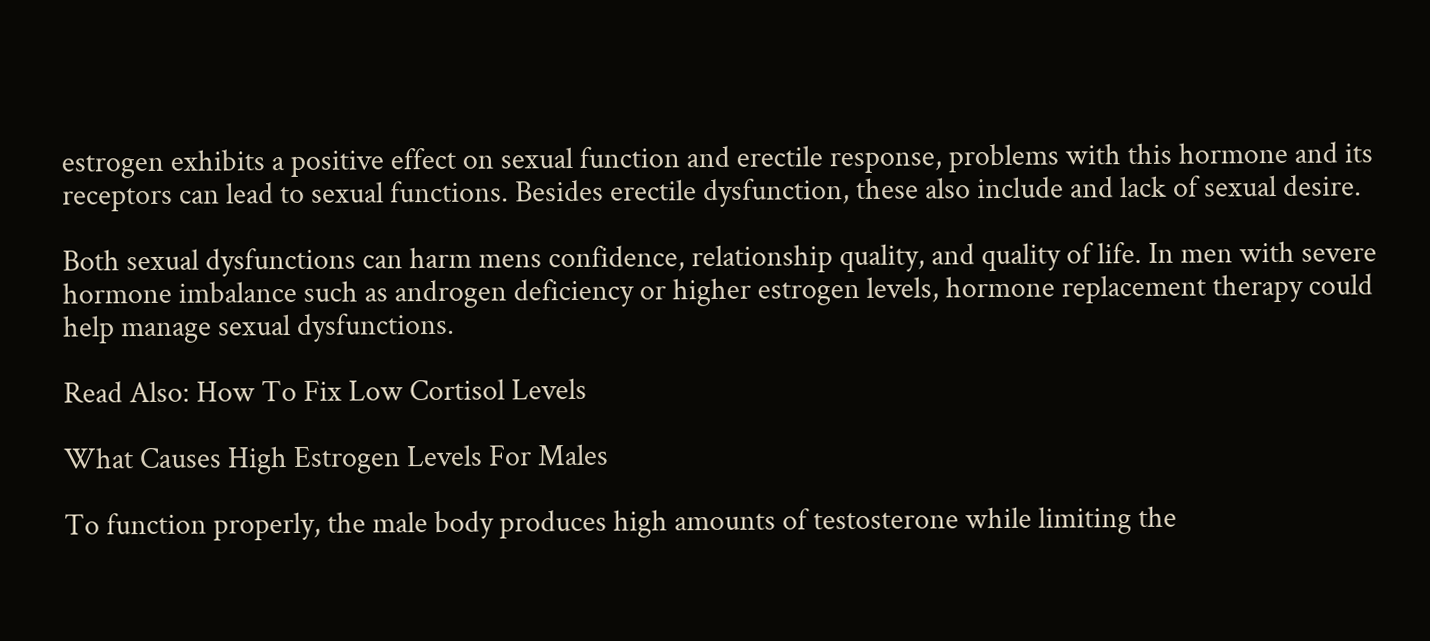estrogen exhibits a positive effect on sexual function and erectile response, problems with this hormone and its receptors can lead to sexual functions. Besides erectile dysfunction, these also include and lack of sexual desire.

Both sexual dysfunctions can harm mens confidence, relationship quality, and quality of life. In men with severe hormone imbalance such as androgen deficiency or higher estrogen levels, hormone replacement therapy could help manage sexual dysfunctions.

Read Also: How To Fix Low Cortisol Levels

What Causes High Estrogen Levels For Males

To function properly, the male body produces high amounts of testosterone while limiting the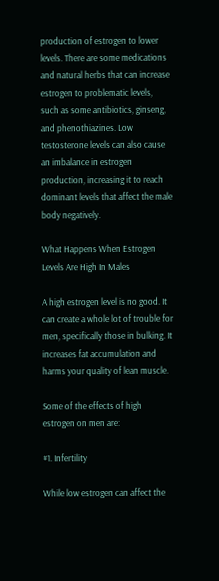production of estrogen to lower levels. There are some medications and natural herbs that can increase estrogen to problematic levels, such as some antibiotics, ginseng, and phenothiazines. Low testosterone levels can also cause an imbalance in estrogen production, increasing it to reach dominant levels that affect the male body negatively.

What Happens When Estrogen Levels Are High In Males

A high estrogen level is no good. It can create a whole lot of trouble for men, specifically those in bulking. It increases fat accumulation and harms your quality of lean muscle.

Some of the effects of high estrogen on men are:

#1. Infertility

While low estrogen can affect the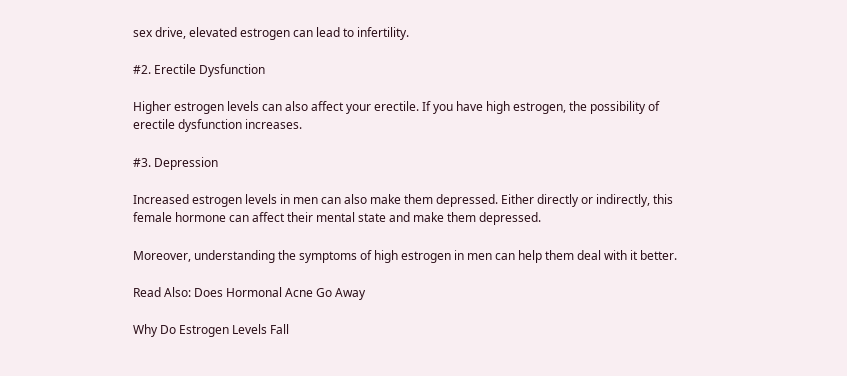sex drive, elevated estrogen can lead to infertility.

#2. Erectile Dysfunction

Higher estrogen levels can also affect your erectile. If you have high estrogen, the possibility of erectile dysfunction increases.

#3. Depression

Increased estrogen levels in men can also make them depressed. Either directly or indirectly, this female hormone can affect their mental state and make them depressed.

Moreover, understanding the symptoms of high estrogen in men can help them deal with it better.

Read Also: Does Hormonal Acne Go Away

Why Do Estrogen Levels Fall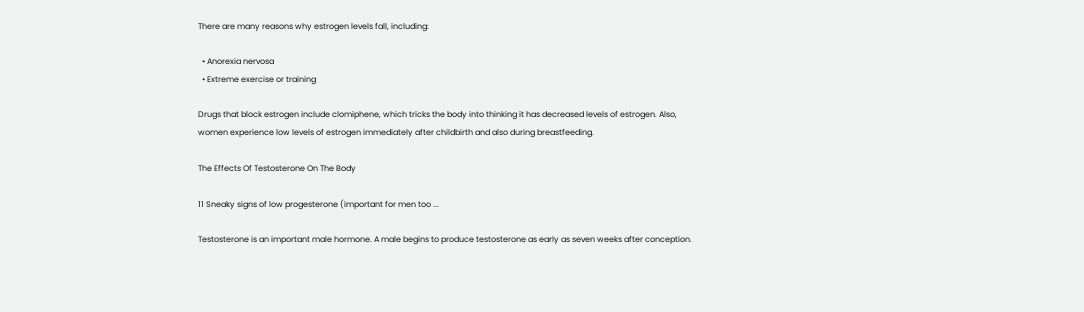There are many reasons why estrogen levels fall, including:

  • Anorexia nervosa
  • Extreme exercise or training

Drugs that block estrogen include clomiphene, which tricks the body into thinking it has decreased levels of estrogen. Also, women experience low levels of estrogen immediately after childbirth and also during breastfeeding.

The Effects Of Testosterone On The Body

11 Sneaky signs of low progesterone (important for men too ...

Testosterone is an important male hormone. A male begins to produce testosterone as early as seven weeks after conception.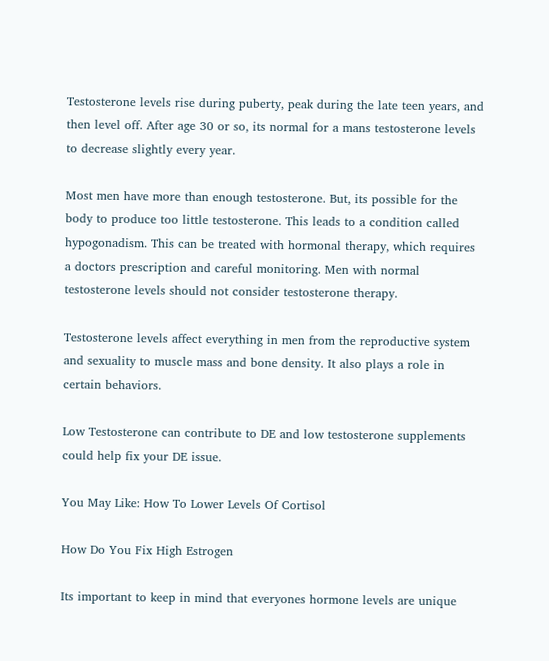Testosterone levels rise during puberty, peak during the late teen years, and then level off. After age 30 or so, its normal for a mans testosterone levels to decrease slightly every year.

Most men have more than enough testosterone. But, its possible for the body to produce too little testosterone. This leads to a condition called hypogonadism. This can be treated with hormonal therapy, which requires a doctors prescription and careful monitoring. Men with normal testosterone levels should not consider testosterone therapy.

Testosterone levels affect everything in men from the reproductive system and sexuality to muscle mass and bone density. It also plays a role in certain behaviors.

Low Testosterone can contribute to DE and low testosterone supplements could help fix your DE issue.

You May Like: How To Lower Levels Of Cortisol

How Do You Fix High Estrogen

Its important to keep in mind that everyones hormone levels are unique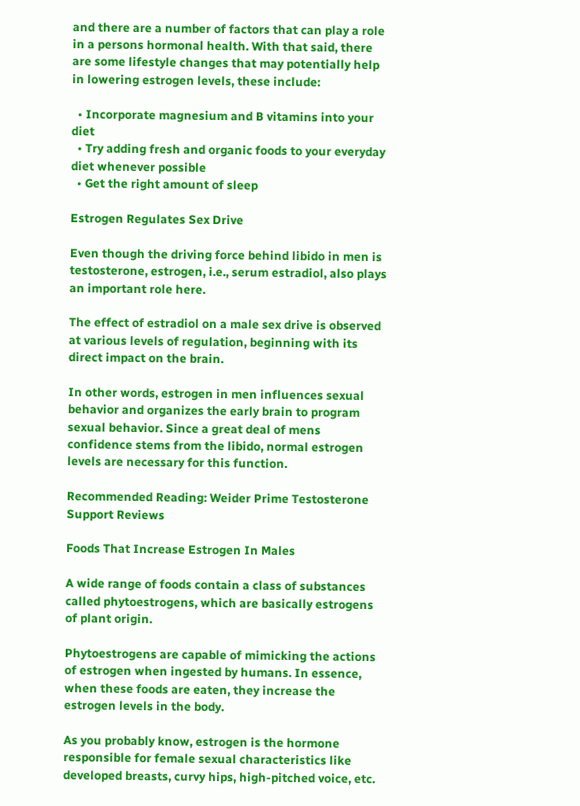and there are a number of factors that can play a role in a persons hormonal health. With that said, there are some lifestyle changes that may potentially help in lowering estrogen levels, these include:

  • Incorporate magnesium and B vitamins into your diet
  • Try adding fresh and organic foods to your everyday diet whenever possible
  • Get the right amount of sleep

Estrogen Regulates Sex Drive

Even though the driving force behind libido in men is testosterone, estrogen, i.e., serum estradiol, also plays an important role here.

The effect of estradiol on a male sex drive is observed at various levels of regulation, beginning with its direct impact on the brain.

In other words, estrogen in men influences sexual behavior and organizes the early brain to program sexual behavior. Since a great deal of mens confidence stems from the libido, normal estrogen levels are necessary for this function.

Recommended Reading: Weider Prime Testosterone Support Reviews

Foods That Increase Estrogen In Males

A wide range of foods contain a class of substances called phytoestrogens, which are basically estrogens of plant origin.

Phytoestrogens are capable of mimicking the actions of estrogen when ingested by humans. In essence, when these foods are eaten, they increase the estrogen levels in the body.

As you probably know, estrogen is the hormone responsible for female sexual characteristics like developed breasts, curvy hips, high-pitched voice, etc.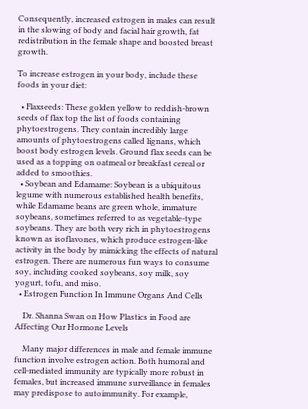Consequently, increased estrogen in males can result in the slowing of body and facial hair growth, fat redistribution in the female shape and boosted breast growth.

To increase estrogen in your body, include these foods in your diet:

  • Flaxseeds: These golden yellow to reddish-brown seeds of flax top the list of foods containing phytoestrogens. They contain incredibly large amounts of phytoestrogens called lignans, which boost body estrogen levels. Ground flax seeds can be used as a topping on oatmeal or breakfast cereal or added to smoothies.
  • Soybean and Edamame: Soybean is a ubiquitous legume with numerous established health benefits, while Edamame beans are green whole, immature soybeans, sometimes referred to as vegetable-type soybeans. They are both very rich in phytoestrogens known as isoflavones, which produce estrogen-like activity in the body by mimicking the effects of natural estrogen. There are numerous fun ways to consume soy, including cooked soybeans, soy milk, soy yogurt, tofu, and miso.
  • Estrogen Function In Immune Organs And Cells

    Dr. Shanna Swan on How Plastics in Food are Affecting Our Hormone Levels

    Many major differences in male and female immune function involve estrogen action. Both humoral and cell-mediated immunity are typically more robust in females, but increased immune surveillance in females may predispose to autoimmunity. For example,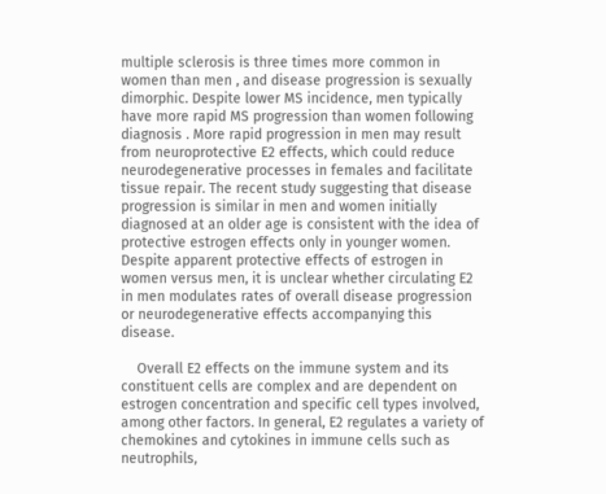multiple sclerosis is three times more common in women than men , and disease progression is sexually dimorphic. Despite lower MS incidence, men typically have more rapid MS progression than women following diagnosis . More rapid progression in men may result from neuroprotective E2 effects, which could reduce neurodegenerative processes in females and facilitate tissue repair. The recent study suggesting that disease progression is similar in men and women initially diagnosed at an older age is consistent with the idea of protective estrogen effects only in younger women. Despite apparent protective effects of estrogen in women versus men, it is unclear whether circulating E2 in men modulates rates of overall disease progression or neurodegenerative effects accompanying this disease.

    Overall E2 effects on the immune system and its constituent cells are complex and are dependent on estrogen concentration and specific cell types involved, among other factors. In general, E2 regulates a variety of chemokines and cytokines in immune cells such as neutrophils,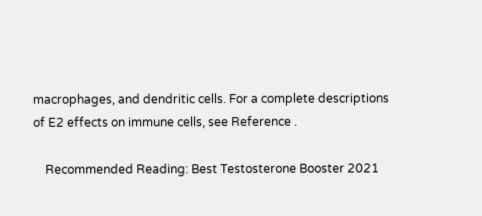macrophages, and dendritic cells. For a complete descriptions of E2 effects on immune cells, see Reference .

    Recommended Reading: Best Testosterone Booster 2021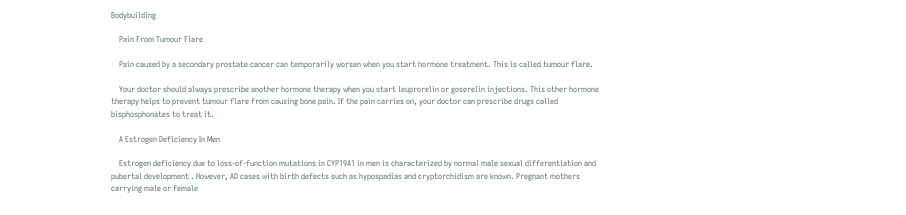Bodybuilding

    Pain From Tumour Flare

    Pain caused by a secondary prostate cancer can temporarily worsen when you start hormone treatment. This is called tumour flare.

    Your doctor should always prescribe another hormone therapy when you start leuprorelin or goserelin injections. This other hormone therapy helps to prevent tumour flare from causing bone pain. If the pain carries on, your doctor can prescribe drugs called bisphosphonates to treat it.

    A Estrogen Deficiency In Men

    Estrogen deficiency due to loss-of-function mutations in CYP19A1 in men is characterized by normal male sexual differentiation and pubertal development . However, AD cases with birth defects such as hypospadias and cryptorchidism are known. Pregnant mothers carrying male or female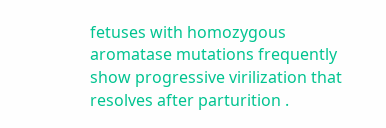fetuses with homozygous aromatase mutations frequently show progressive virilization that resolves after parturition .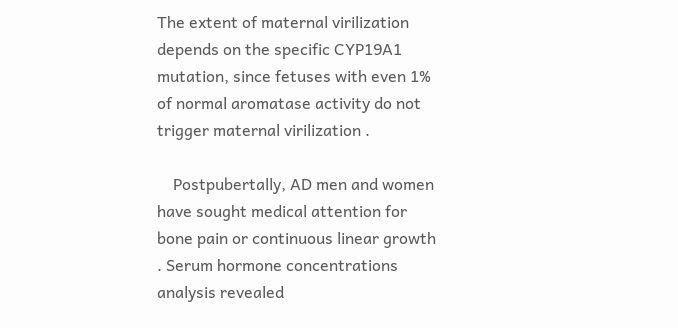The extent of maternal virilization depends on the specific CYP19A1 mutation, since fetuses with even 1% of normal aromatase activity do not trigger maternal virilization .

    Postpubertally, AD men and women have sought medical attention for bone pain or continuous linear growth . Serum hormone concentrations analysis revealed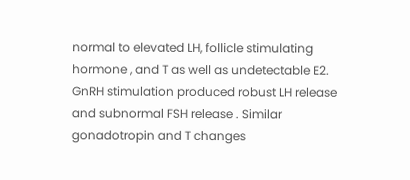normal to elevated LH, follicle stimulating hormone , and T as well as undetectable E2. GnRH stimulation produced robust LH release and subnormal FSH release . Similar gonadotropin and T changes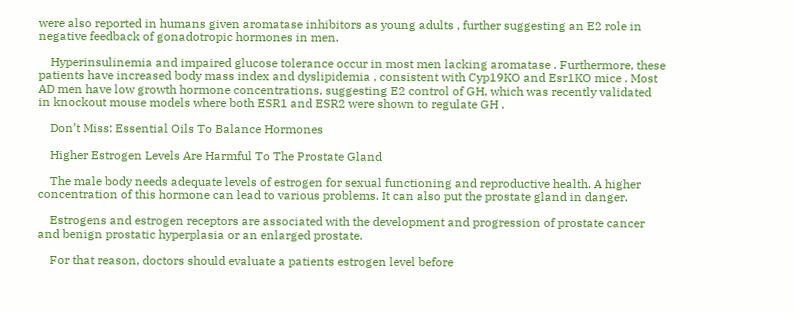were also reported in humans given aromatase inhibitors as young adults , further suggesting an E2 role in negative feedback of gonadotropic hormones in men.

    Hyperinsulinemia and impaired glucose tolerance occur in most men lacking aromatase . Furthermore, these patients have increased body mass index and dyslipidemia , consistent with Cyp19KO and Esr1KO mice . Most AD men have low growth hormone concentrations, suggesting E2 control of GH, which was recently validated in knockout mouse models where both ESR1 and ESR2 were shown to regulate GH .

    Don’t Miss: Essential Oils To Balance Hormones

    Higher Estrogen Levels Are Harmful To The Prostate Gland

    The male body needs adequate levels of estrogen for sexual functioning and reproductive health. A higher concentration of this hormone can lead to various problems. It can also put the prostate gland in danger.

    Estrogens and estrogen receptors are associated with the development and progression of prostate cancer and benign prostatic hyperplasia or an enlarged prostate.

    For that reason, doctors should evaluate a patients estrogen level before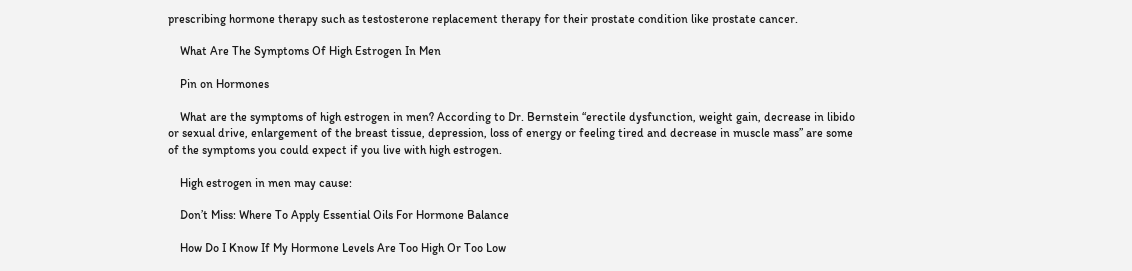prescribing hormone therapy such as testosterone replacement therapy for their prostate condition like prostate cancer.

    What Are The Symptoms Of High Estrogen In Men

    Pin on Hormones

    What are the symptoms of high estrogen in men? According to Dr. Bernstein “erectile dysfunction, weight gain, decrease in libido or sexual drive, enlargement of the breast tissue, depression, loss of energy or feeling tired and decrease in muscle mass” are some of the symptoms you could expect if you live with high estrogen.

    High estrogen in men may cause:

    Don’t Miss: Where To Apply Essential Oils For Hormone Balance

    How Do I Know If My Hormone Levels Are Too High Or Too Low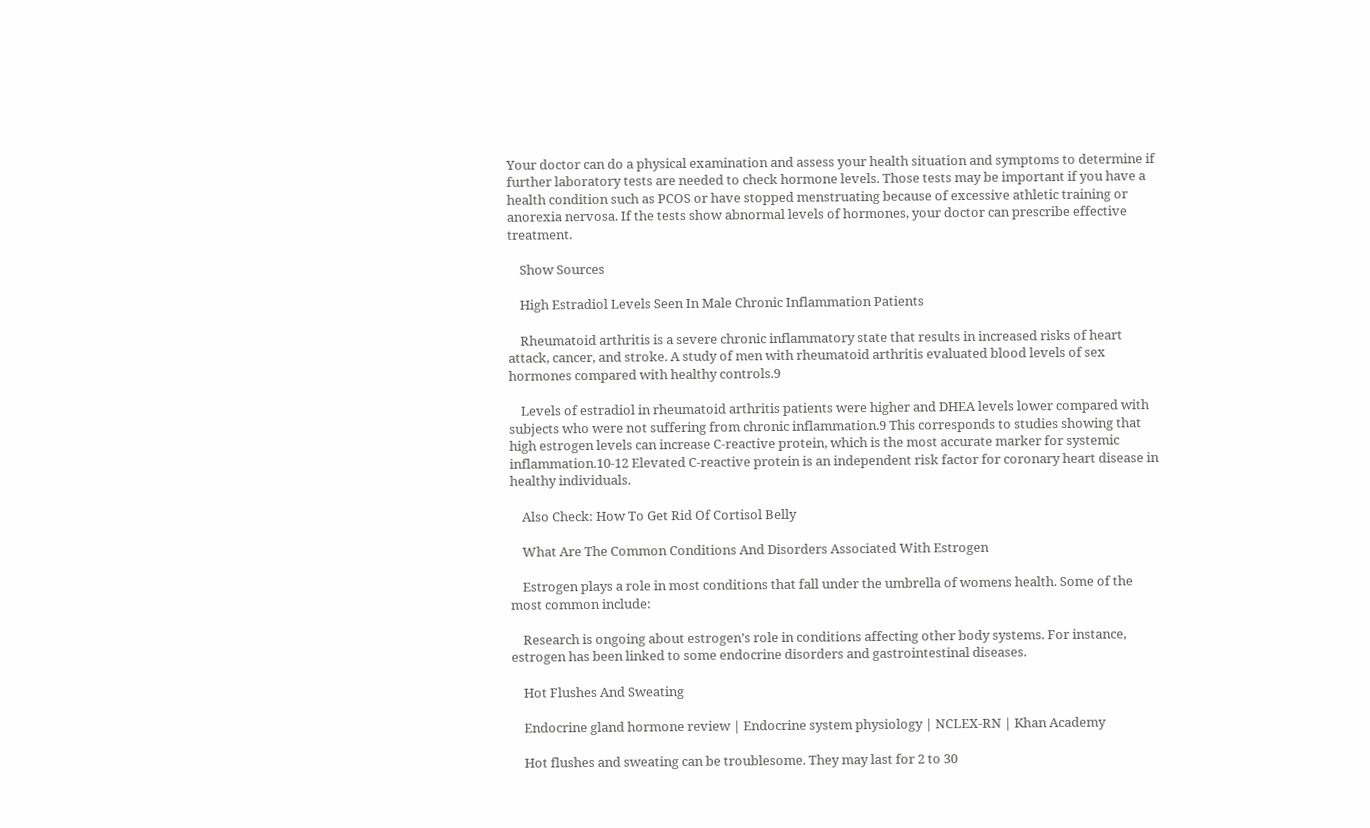Your doctor can do a physical examination and assess your health situation and symptoms to determine if further laboratory tests are needed to check hormone levels. Those tests may be important if you have a health condition such as PCOS or have stopped menstruating because of excessive athletic training or anorexia nervosa. If the tests show abnormal levels of hormones, your doctor can prescribe effective treatment.

    Show Sources

    High Estradiol Levels Seen In Male Chronic Inflammation Patients

    Rheumatoid arthritis is a severe chronic inflammatory state that results in increased risks of heart attack, cancer, and stroke. A study of men with rheumatoid arthritis evaluated blood levels of sex hormones compared with healthy controls.9

    Levels of estradiol in rheumatoid arthritis patients were higher and DHEA levels lower compared with subjects who were not suffering from chronic inflammation.9 This corresponds to studies showing that high estrogen levels can increase C-reactive protein, which is the most accurate marker for systemic inflammation.10-12 Elevated C-reactive protein is an independent risk factor for coronary heart disease in healthy individuals.

    Also Check: How To Get Rid Of Cortisol Belly

    What Are The Common Conditions And Disorders Associated With Estrogen

    Estrogen plays a role in most conditions that fall under the umbrella of womens health. Some of the most common include:

    Research is ongoing about estrogen’s role in conditions affecting other body systems. For instance, estrogen has been linked to some endocrine disorders and gastrointestinal diseases.

    Hot Flushes And Sweating

    Endocrine gland hormone review | Endocrine system physiology | NCLEX-RN | Khan Academy

    Hot flushes and sweating can be troublesome. They may last for 2 to 30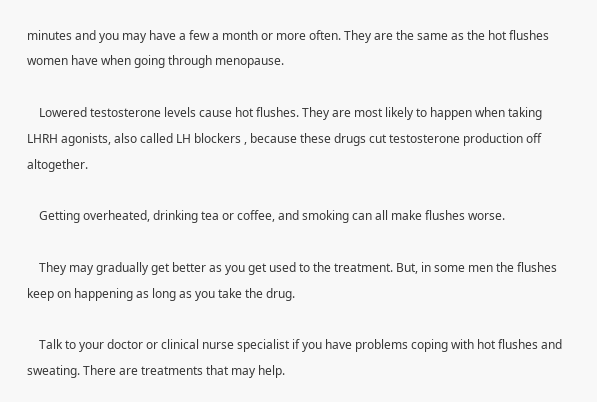minutes and you may have a few a month or more often. They are the same as the hot flushes women have when going through menopause.

    Lowered testosterone levels cause hot flushes. They are most likely to happen when taking LHRH agonists, also called LH blockers , because these drugs cut testosterone production off altogether.

    Getting overheated, drinking tea or coffee, and smoking can all make flushes worse.

    They may gradually get better as you get used to the treatment. But, in some men the flushes keep on happening as long as you take the drug.

    Talk to your doctor or clinical nurse specialist if you have problems coping with hot flushes and sweating. There are treatments that may help.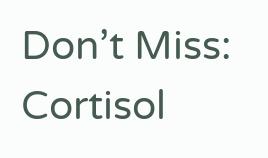Don’t Miss: Cortisol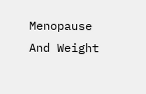Menopause And Weight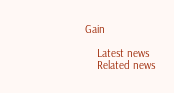Gain

    Latest news
    Related news